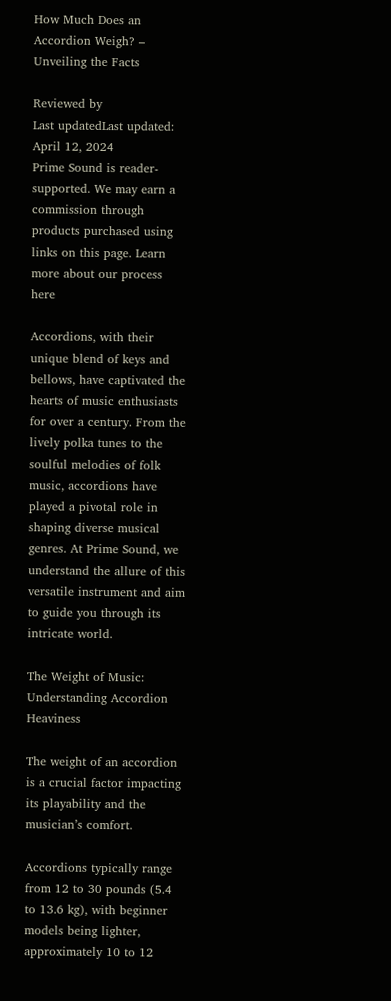How Much Does an Accordion Weigh? – Unveiling the Facts

Reviewed by
Last updatedLast updated: April 12, 2024
Prime Sound is reader-supported. We may earn a commission through products purchased using links on this page. Learn more about our process here

Accordions, with their unique blend of keys and bellows, have captivated the hearts of music enthusiasts for over a century. From the lively polka tunes to the soulful melodies of folk music, accordions have played a pivotal role in shaping diverse musical genres. At Prime Sound, we understand the allure of this versatile instrument and aim to guide you through its intricate world.

The Weight of Music: Understanding Accordion Heaviness

The weight of an accordion is a crucial factor impacting its playability and the musician’s comfort.

Accordions typically range from 12 to 30 pounds (5.4 to 13.6 kg), with beginner models being lighter, approximately 10 to 12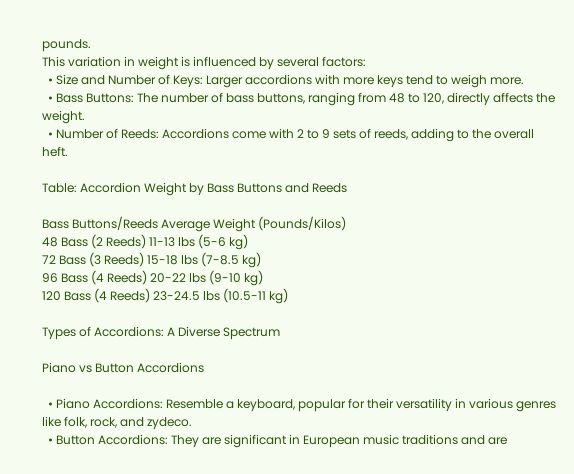pounds.
This variation in weight is influenced by several factors:
  • Size and Number of Keys: Larger accordions with more keys tend to weigh more.
  • Bass Buttons: The number of bass buttons, ranging from 48 to 120, directly affects the weight.
  • Number of Reeds: Accordions come with 2 to 9 sets of reeds, adding to the overall heft.

Table: Accordion Weight by Bass Buttons and Reeds

Bass Buttons/Reeds Average Weight (Pounds/Kilos)
48 Bass (2 Reeds) 11-13 lbs (5-6 kg)
72 Bass (3 Reeds) 15-18 lbs (7-8.5 kg)
96 Bass (4 Reeds) 20-22 lbs (9-10 kg)
120 Bass (4 Reeds) 23-24.5 lbs (10.5-11 kg)

Types of Accordions: A Diverse Spectrum

Piano vs Button Accordions

  • Piano Accordions: Resemble a keyboard, popular for their versatility in various genres like folk, rock, and zydeco.
  • Button Accordions: They are significant in European music traditions and are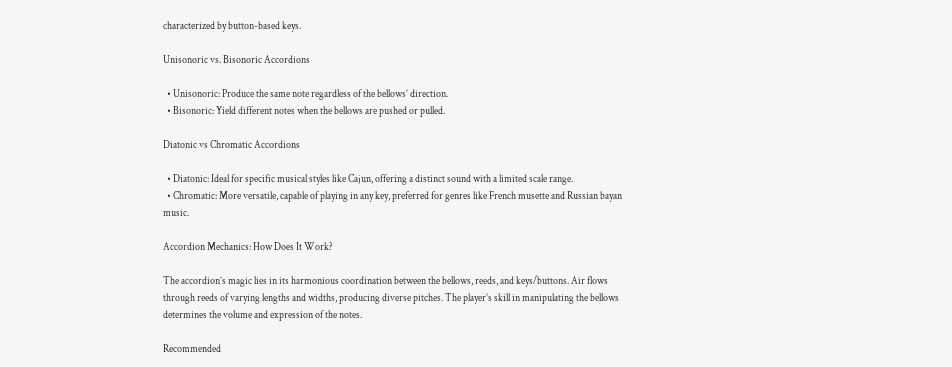characterized by button-based keys.

Unisonoric vs. Bisonoric Accordions

  • Unisonoric: Produce the same note regardless of the bellows’ direction.
  • Bisonoric: Yield different notes when the bellows are pushed or pulled.

Diatonic vs Chromatic Accordions

  • Diatonic: Ideal for specific musical styles like Cajun, offering a distinct sound with a limited scale range.
  • Chromatic: More versatile, capable of playing in any key, preferred for genres like French musette and Russian bayan music.

Accordion Mechanics: How Does It Work?

The accordion’s magic lies in its harmonious coordination between the bellows, reeds, and keys/buttons. Air flows through reeds of varying lengths and widths, producing diverse pitches. The player’s skill in manipulating the bellows determines the volume and expression of the notes.

Recommended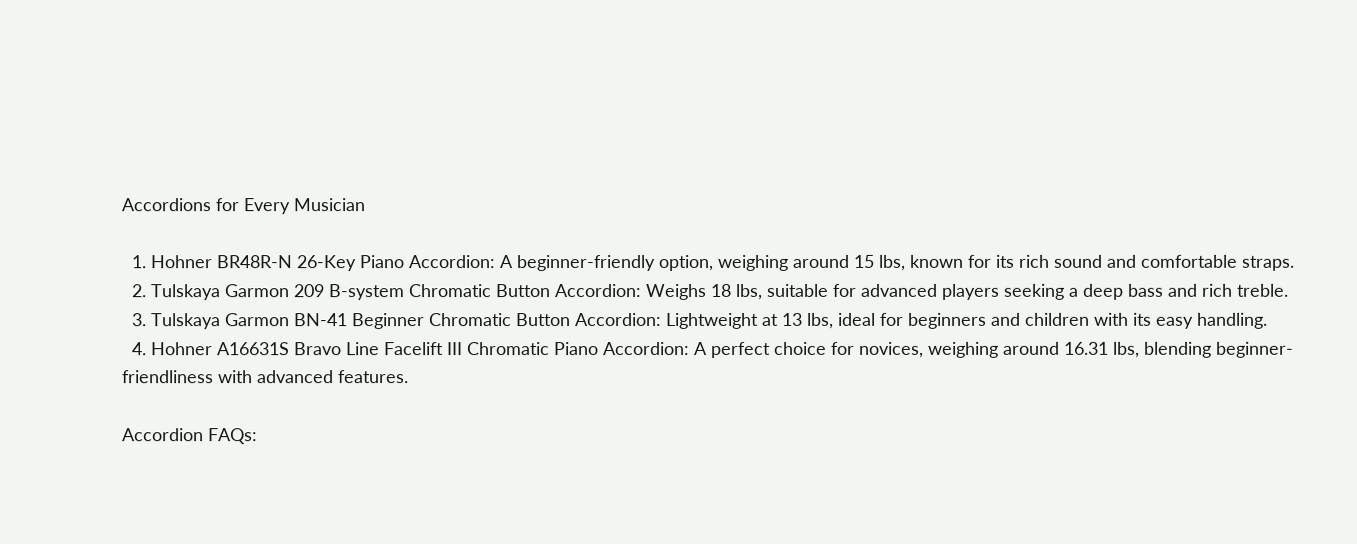Accordions for Every Musician

  1. Hohner BR48R-N 26-Key Piano Accordion: A beginner-friendly option, weighing around 15 lbs, known for its rich sound and comfortable straps.
  2. Tulskaya Garmon 209 B-system Chromatic Button Accordion: Weighs 18 lbs, suitable for advanced players seeking a deep bass and rich treble.
  3. Tulskaya Garmon BN-41 Beginner Chromatic Button Accordion: Lightweight at 13 lbs, ideal for beginners and children with its easy handling.
  4. Hohner A16631S Bravo Line Facelift III Chromatic Piano Accordion: A perfect choice for novices, weighing around 16.31 lbs, blending beginner-friendliness with advanced features.

Accordion FAQs: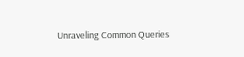Unraveling Common Queries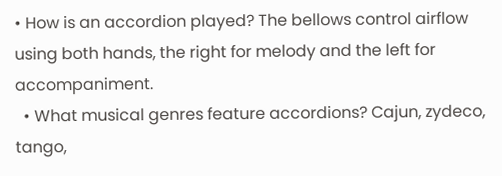• How is an accordion played? The bellows control airflow using both hands, the right for melody and the left for accompaniment.
  • What musical genres feature accordions? Cajun, zydeco, tango,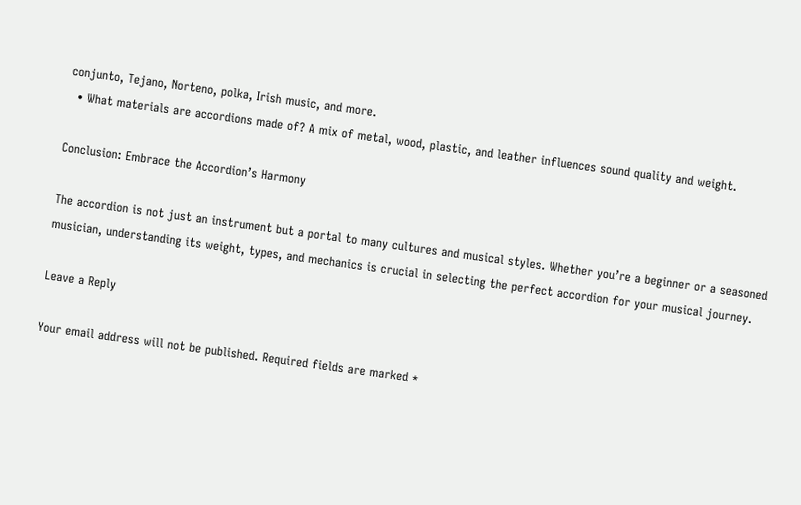conjunto, Tejano, Norteno, polka, Irish music, and more.
  • What materials are accordions made of? A mix of metal, wood, plastic, and leather influences sound quality and weight.

Conclusion: Embrace the Accordion’s Harmony

The accordion is not just an instrument but a portal to many cultures and musical styles. Whether you’re a beginner or a seasoned musician, understanding its weight, types, and mechanics is crucial in selecting the perfect accordion for your musical journey.

Leave a Reply

Your email address will not be published. Required fields are marked *